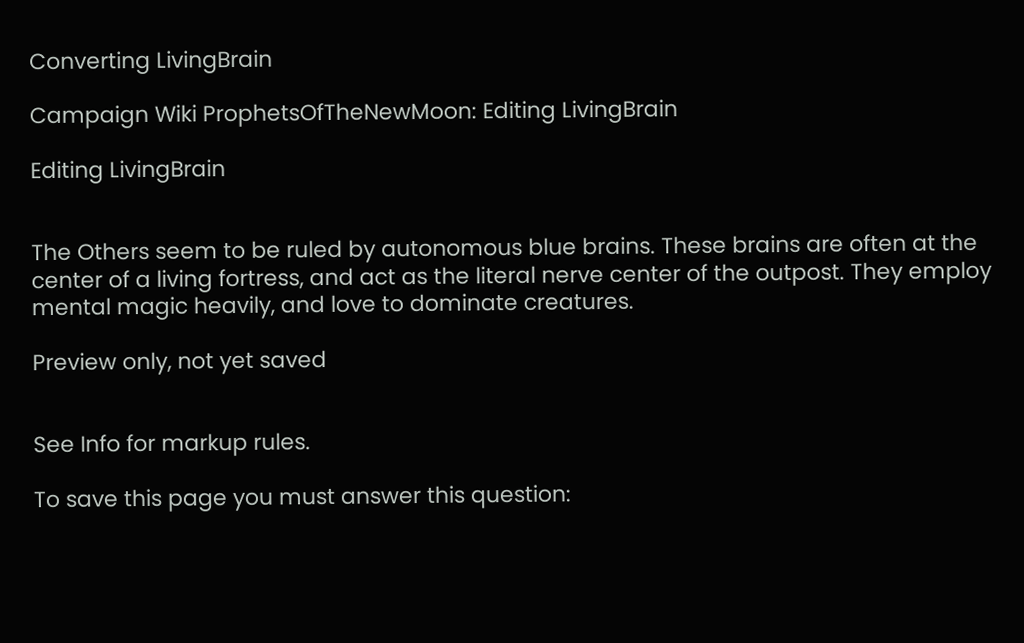Converting LivingBrain

Campaign Wiki ProphetsOfTheNewMoon: Editing LivingBrain

Editing LivingBrain


The Others seem to be ruled by autonomous blue brains. These brains are often at the center of a living fortress, and act as the literal nerve center of the outpost. They employ mental magic heavily, and love to dominate creatures.

Preview only, not yet saved


See Info for markup rules.

To save this page you must answer this question: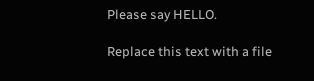Please say HELLO.

Replace this text with a file